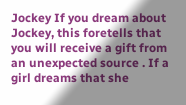Jockey If you dream about Jockey, this foretells that you will receive a gift from an unexpected source . If a girl dreams that she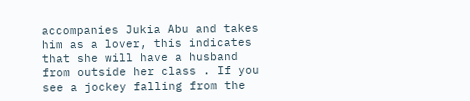accompanies Jukia Abu and takes him as a lover, this indicates that she will have a husband from outside her class . If you see a jockey falling from the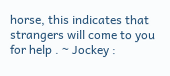horse, this indicates that strangers will come to you for help . ~ Jockey :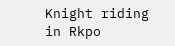Knight riding in Rkpo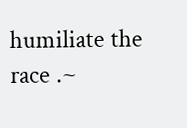humiliate the race .~